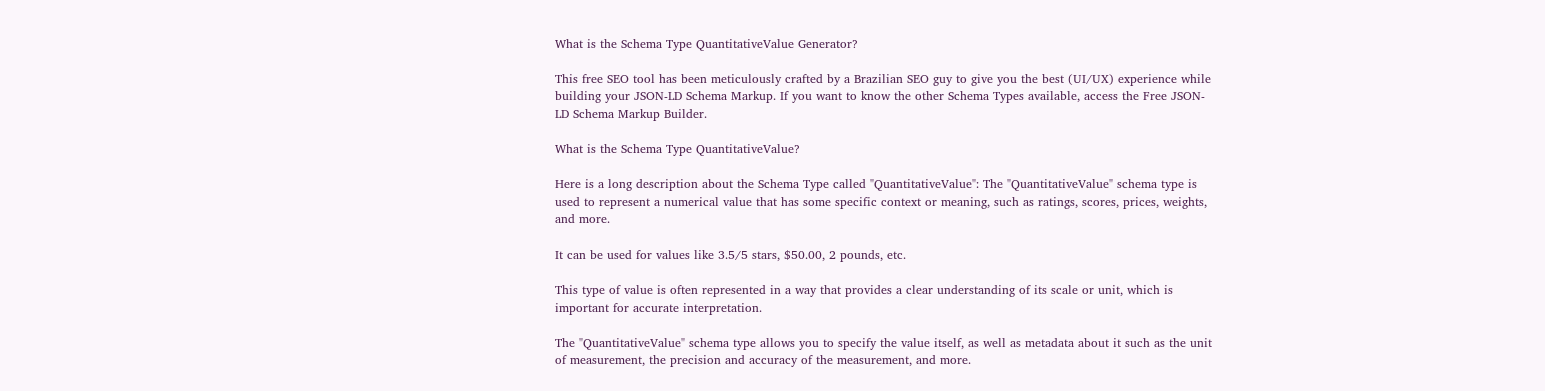What is the Schema Type QuantitativeValue Generator?

This free SEO tool has been meticulously crafted by a Brazilian SEO guy to give you the best (UI/UX) experience while building your JSON-LD Schema Markup. If you want to know the other Schema Types available, access the Free JSON-LD Schema Markup Builder.

What is the Schema Type QuantitativeValue?

Here is a long description about the Schema Type called "QuantitativeValue": The "QuantitativeValue" schema type is used to represent a numerical value that has some specific context or meaning, such as ratings, scores, prices, weights, and more.

It can be used for values like 3.5/5 stars, $50.00, 2 pounds, etc.

This type of value is often represented in a way that provides a clear understanding of its scale or unit, which is important for accurate interpretation.

The "QuantitativeValue" schema type allows you to specify the value itself, as well as metadata about it such as the unit of measurement, the precision and accuracy of the measurement, and more.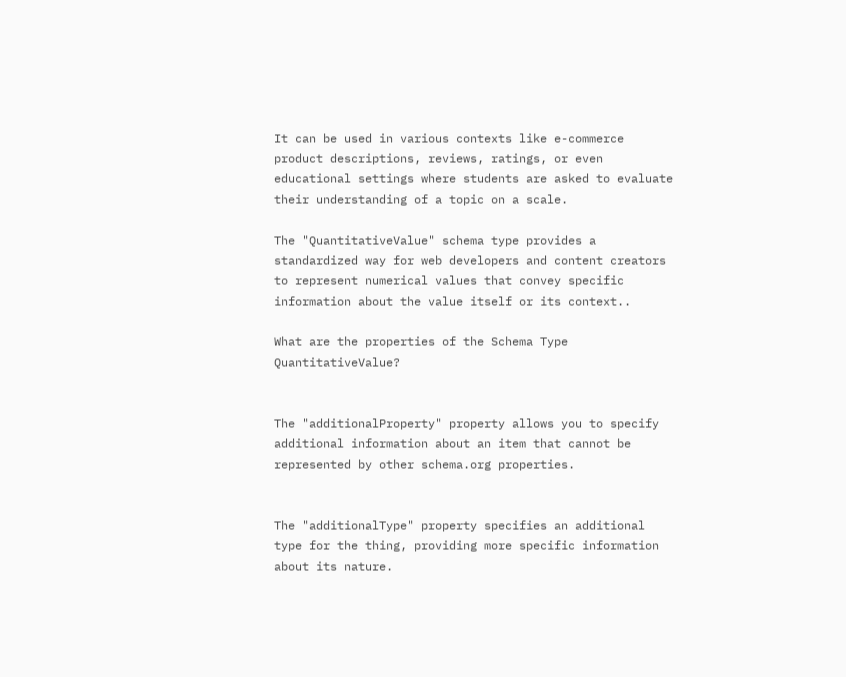It can be used in various contexts like e-commerce product descriptions, reviews, ratings, or even educational settings where students are asked to evaluate their understanding of a topic on a scale.

The "QuantitativeValue" schema type provides a standardized way for web developers and content creators to represent numerical values that convey specific information about the value itself or its context..

What are the properties of the Schema Type QuantitativeValue?


The "additionalProperty" property allows you to specify additional information about an item that cannot be represented by other schema.org properties.


The "additionalType" property specifies an additional type for the thing, providing more specific information about its nature.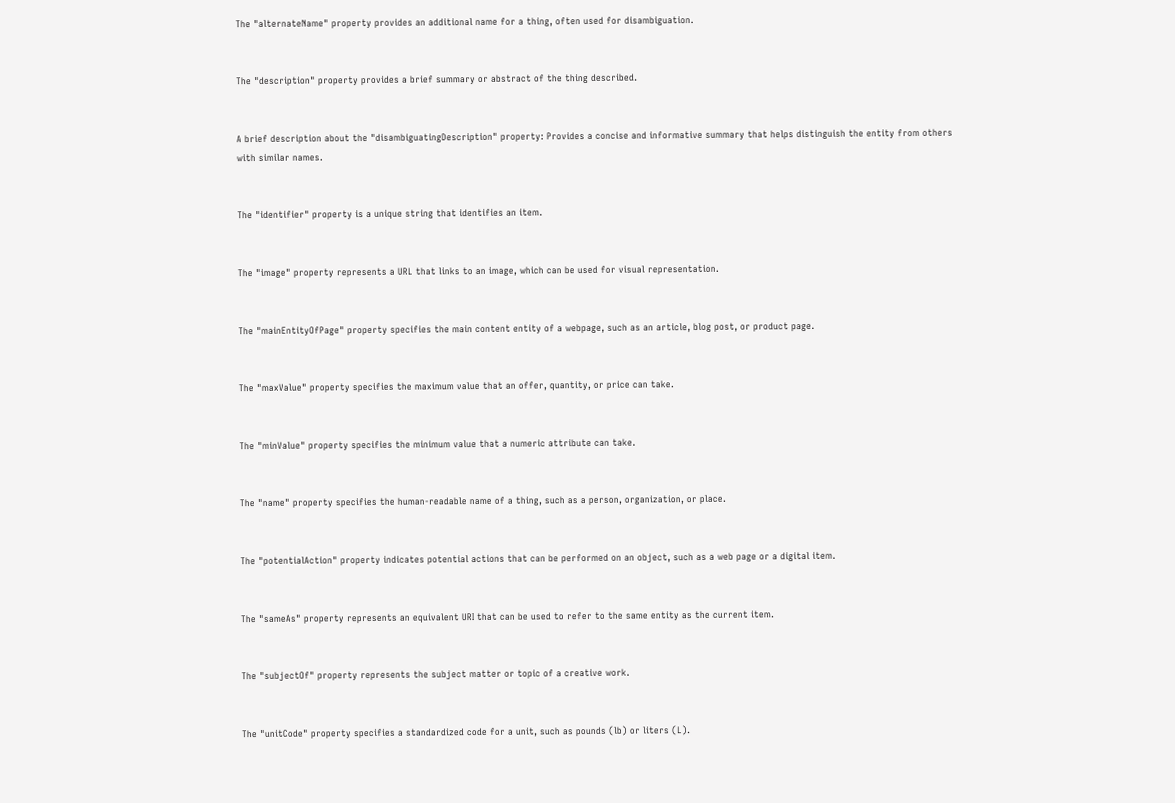The "alternateName" property provides an additional name for a thing, often used for disambiguation.


The "description" property provides a brief summary or abstract of the thing described.


A brief description about the "disambiguatingDescription" property: Provides a concise and informative summary that helps distinguish the entity from others with similar names.


The "identifier" property is a unique string that identifies an item.


The "image" property represents a URL that links to an image, which can be used for visual representation.


The "mainEntityOfPage" property specifies the main content entity of a webpage, such as an article, blog post, or product page.


The "maxValue" property specifies the maximum value that an offer, quantity, or price can take.


The "minValue" property specifies the minimum value that a numeric attribute can take.


The "name" property specifies the human-readable name of a thing, such as a person, organization, or place.


The "potentialAction" property indicates potential actions that can be performed on an object, such as a web page or a digital item.


The "sameAs" property represents an equivalent URI that can be used to refer to the same entity as the current item.


The "subjectOf" property represents the subject matter or topic of a creative work.


The "unitCode" property specifies a standardized code for a unit, such as pounds (lb) or liters (L).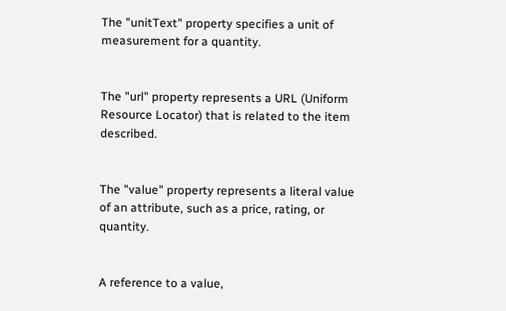The "unitText" property specifies a unit of measurement for a quantity.


The "url" property represents a URL (Uniform Resource Locator) that is related to the item described.


The "value" property represents a literal value of an attribute, such as a price, rating, or quantity.


A reference to a value,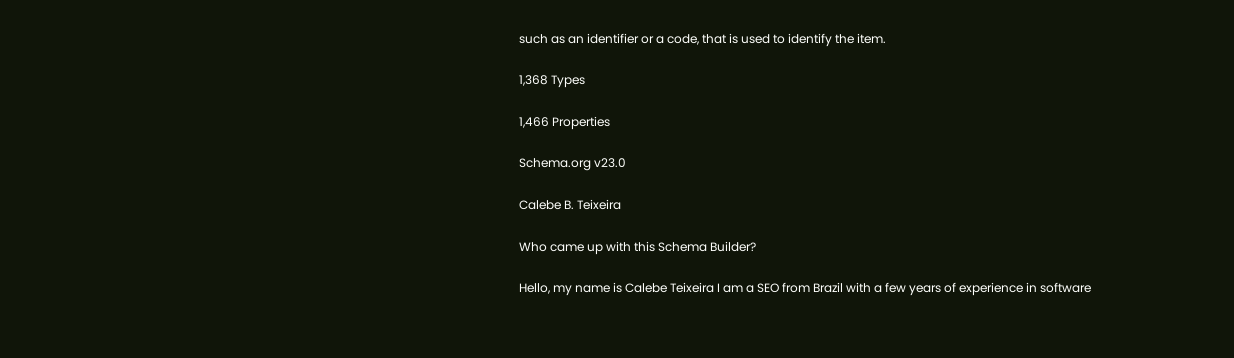such as an identifier or a code, that is used to identify the item.

1,368 Types

1,466 Properties

Schema.org v23.0

Calebe B. Teixeira

Who came up with this Schema Builder?

Hello, my name is Calebe Teixeira I am a SEO from Brazil with a few years of experience in software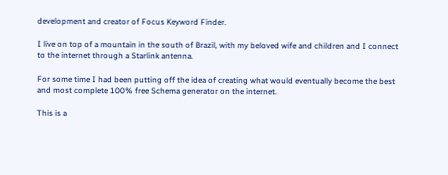development and creator of Focus Keyword Finder.

I live on top of a mountain in the south of Brazil, with my beloved wife and children and I connect to the internet through a Starlink antenna.

For some time I had been putting off the idea of creating what would eventually become the best and most complete 100% free Schema generator on the internet.

This is a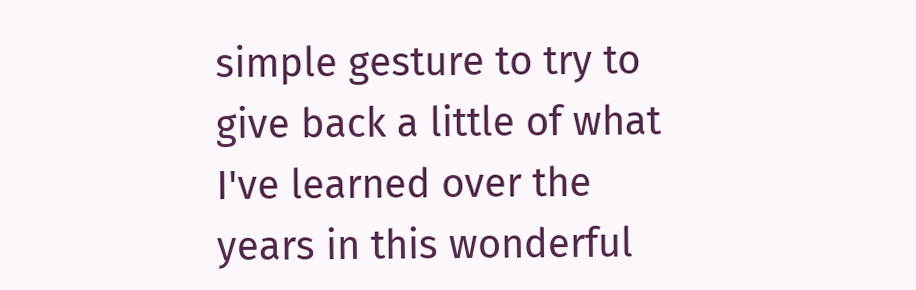simple gesture to try to give back a little of what I've learned over the years in this wonderful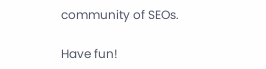community of SEOs.

Have fun!